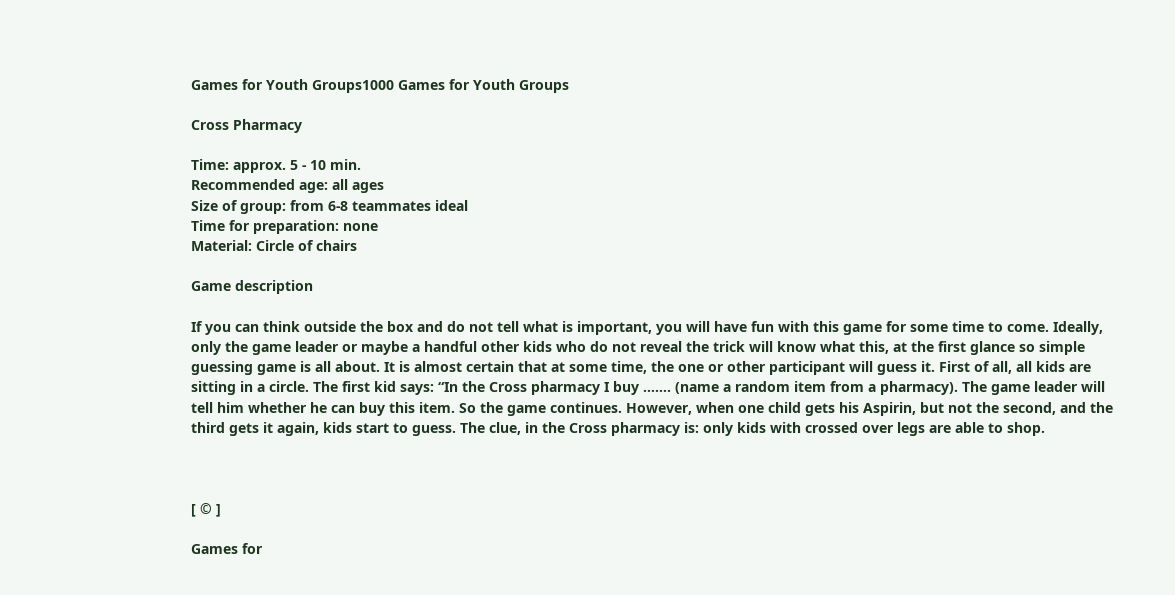Games for Youth Groups1000 Games for Youth Groups

Cross Pharmacy

Time: approx. 5 - 10 min.
Recommended age: all ages
Size of group: from 6-8 teammates ideal
Time for preparation: none
Material: Circle of chairs

Game description

If you can think outside the box and do not tell what is important, you will have fun with this game for some time to come. Ideally, only the game leader or maybe a handful other kids who do not reveal the trick will know what this, at the first glance so simple guessing game is all about. It is almost certain that at some time, the one or other participant will guess it. First of all, all kids are sitting in a circle. The first kid says: “In the Cross pharmacy I buy ……. (name a random item from a pharmacy). The game leader will tell him whether he can buy this item. So the game continues. However, when one child gets his Aspirin, but not the second, and the third gets it again, kids start to guess. The clue, in the Cross pharmacy is: only kids with crossed over legs are able to shop.



[ © ]

Games for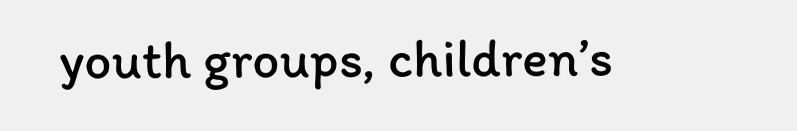youth groups, children’s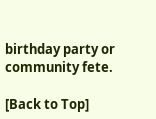birthday party or community fete.

[Back to Top]